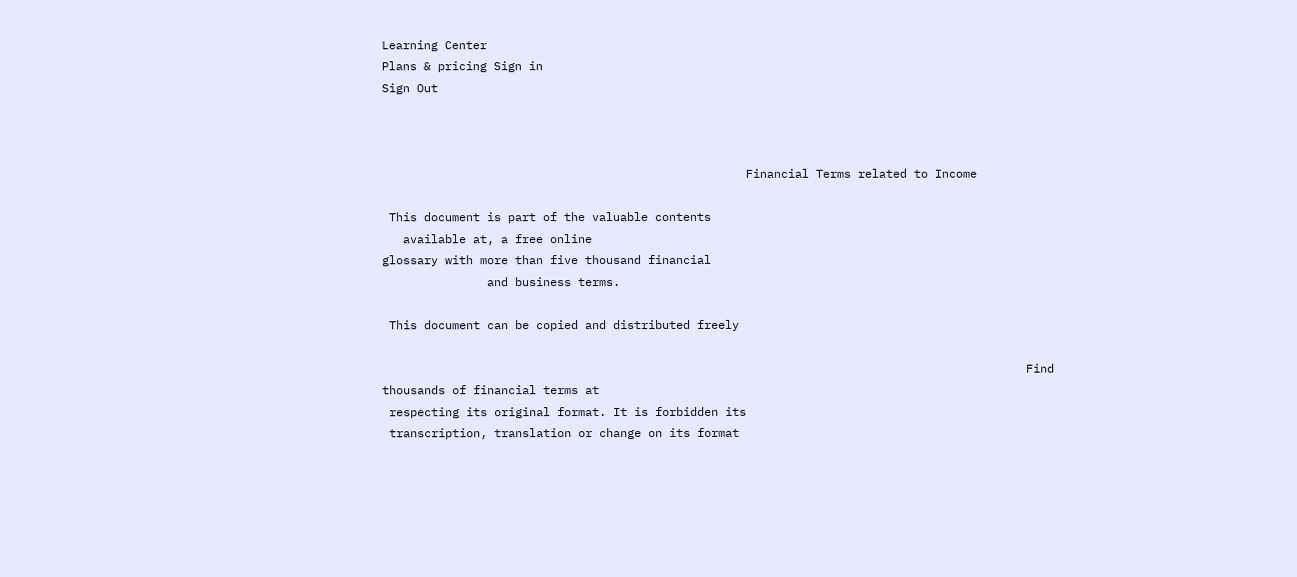Learning Center
Plans & pricing Sign in
Sign Out



                                                    Financial Terms related to Income

 This document is part of the valuable contents
   available at, a free online
glossary with more than five thousand financial
               and business terms.

 This document can be copied and distributed freely

                                                                                            Find thousands of financial terms at
 respecting its original format. It is forbidden its
 transcription, translation or change on its format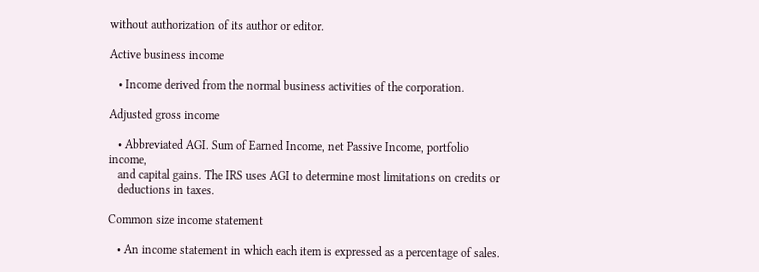without authorization of its author or editor.

Active business income

   • Income derived from the normal business activities of the corporation.

Adjusted gross income

   • Abbreviated AGI. Sum of Earned Income, net Passive Income, portfolio income,
   and capital gains. The IRS uses AGI to determine most limitations on credits or
   deductions in taxes.

Common size income statement

   • An income statement in which each item is expressed as a percentage of sales.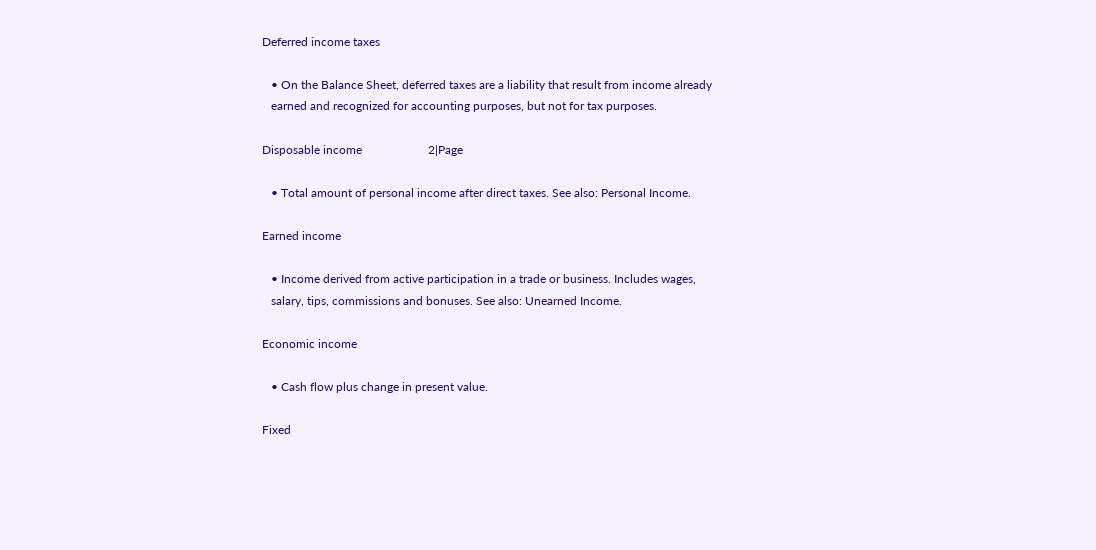Deferred income taxes

   • On the Balance Sheet, deferred taxes are a liability that result from income already
   earned and recognized for accounting purposes, but not for tax purposes.

Disposable income                      2|Page

   • Total amount of personal income after direct taxes. See also: Personal Income.

Earned income

   • Income derived from active participation in a trade or business. Includes wages,
   salary, tips, commissions and bonuses. See also: Unearned Income.

Economic income

   • Cash flow plus change in present value.

Fixed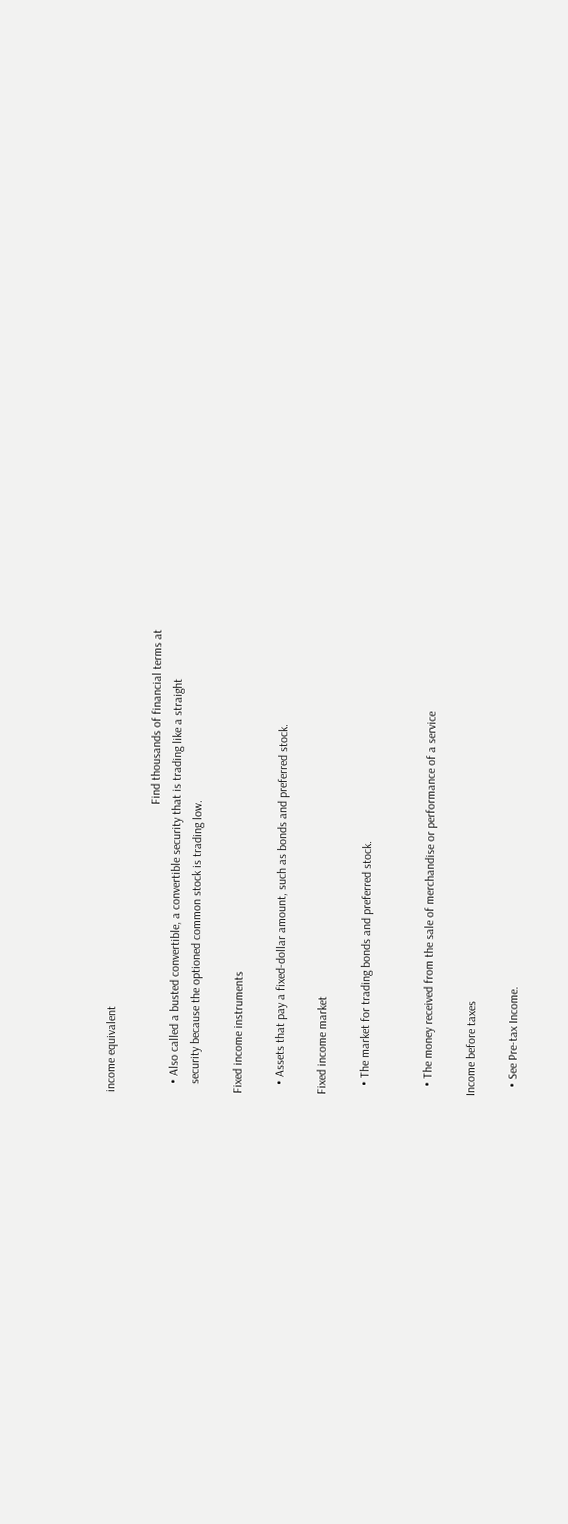income equivalent

                                                                                                Find thousands of financial terms at
   • Also called a busted convertible, a convertible security that is trading like a straight
   security because the optioned common stock is trading low.

Fixed income instruments

   • Assets that pay a fixed-dollar amount, such as bonds and preferred stock.

Fixed income market

   • The market for trading bonds and preferred stock.


   • The money received from the sale of merchandise or performance of a service

Income before taxes

   • See Pre-tax Income.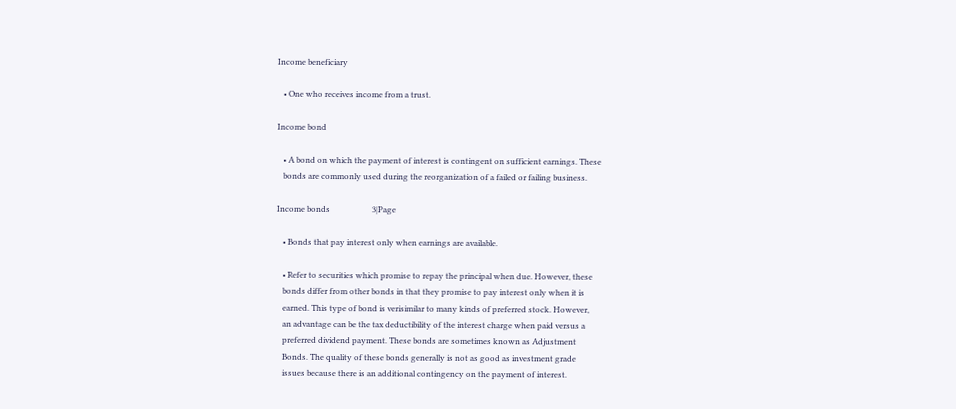Income beneficiary

   • One who receives income from a trust.

Income bond

   • A bond on which the payment of interest is contingent on sufficient earnings. These
   bonds are commonly used during the reorganization of a failed or failing business.

Income bonds                     3|Page

   • Bonds that pay interest only when earnings are available.

   • Refer to securities which promise to repay the principal when due. However, these
   bonds differ from other bonds in that they promise to pay interest only when it is
   earned. This type of bond is verisimilar to many kinds of preferred stock. However,
   an advantage can be the tax deductibility of the interest charge when paid versus a
   preferred dividend payment. These bonds are sometimes known as Adjustment
   Bonds. The quality of these bonds generally is not as good as investment grade
   issues because there is an additional contingency on the payment of interest.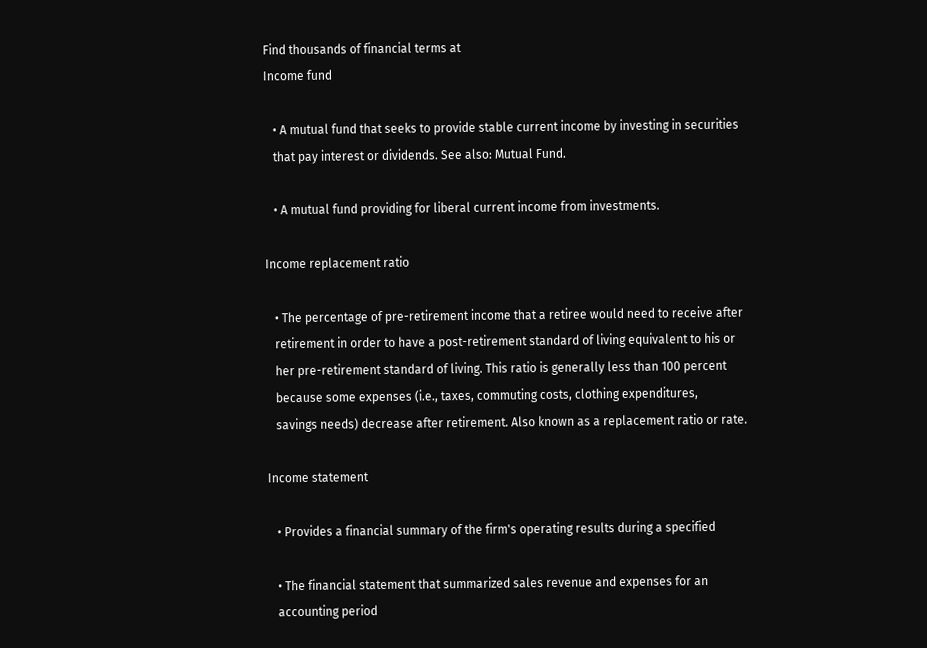Find thousands of financial terms at
Income fund

   • A mutual fund that seeks to provide stable current income by investing in securities
   that pay interest or dividends. See also: Mutual Fund.

   • A mutual fund providing for liberal current income from investments.

Income replacement ratio

   • The percentage of pre-retirement income that a retiree would need to receive after
   retirement in order to have a post-retirement standard of living equivalent to his or
   her pre-retirement standard of living. This ratio is generally less than 100 percent
   because some expenses (i.e., taxes, commuting costs, clothing expenditures,
   savings needs) decrease after retirement. Also known as a replacement ratio or rate.

Income statement

   • Provides a financial summary of the firm's operating results during a specified

   • The financial statement that summarized sales revenue and expenses for an
   accounting period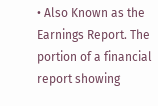• Also Known as the Earnings Report. The portion of a financial report showing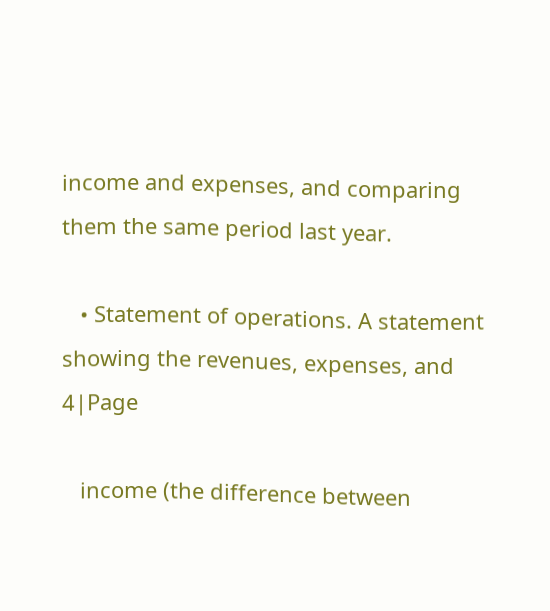income and expenses, and comparing them the same period last year.

   • Statement of operations. A statement showing the revenues, expenses, and                      4|Page

   income (the difference between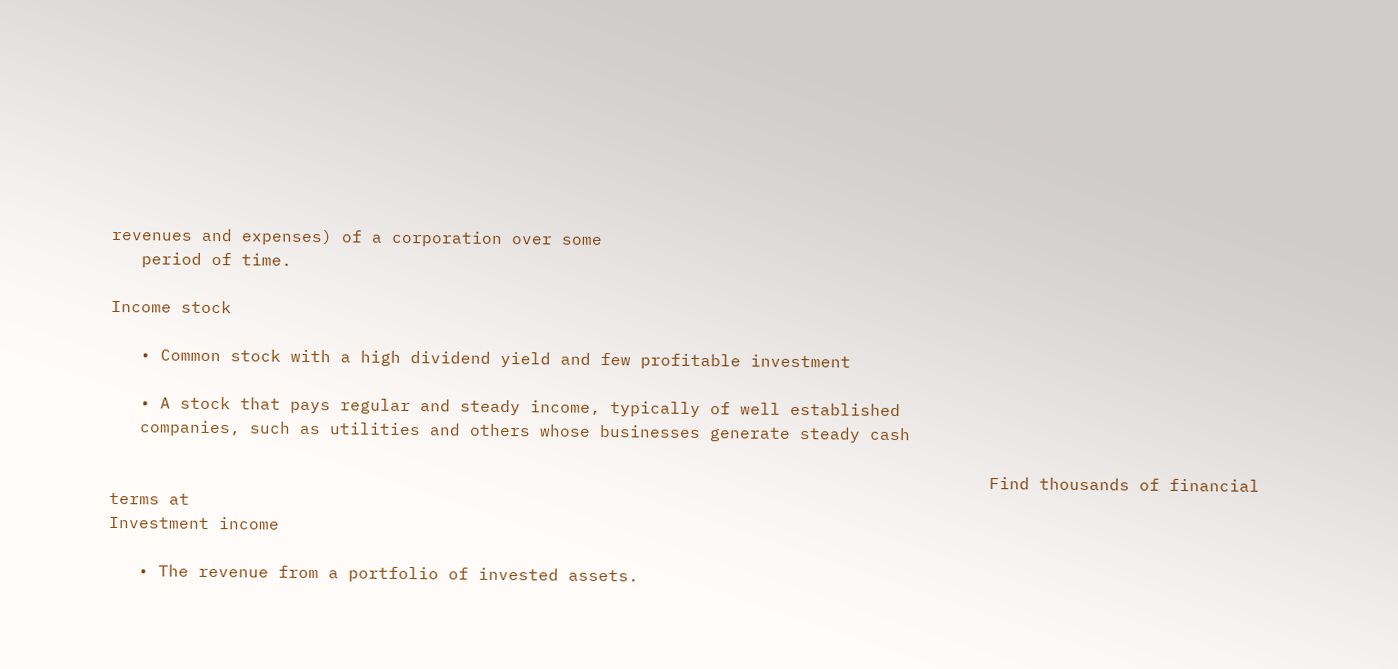revenues and expenses) of a corporation over some
   period of time.

Income stock

   • Common stock with a high dividend yield and few profitable investment

   • A stock that pays regular and steady income, typically of well established
   companies, such as utilities and others whose businesses generate steady cash

                                                                                        Find thousands of financial terms at
Investment income

   • The revenue from a portfolio of invested assets.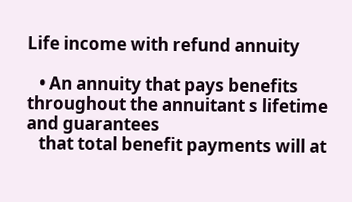Life income with refund annuity

   • An annuity that pays benefits throughout the annuitant s lifetime and guarantees
   that total benefit payments will at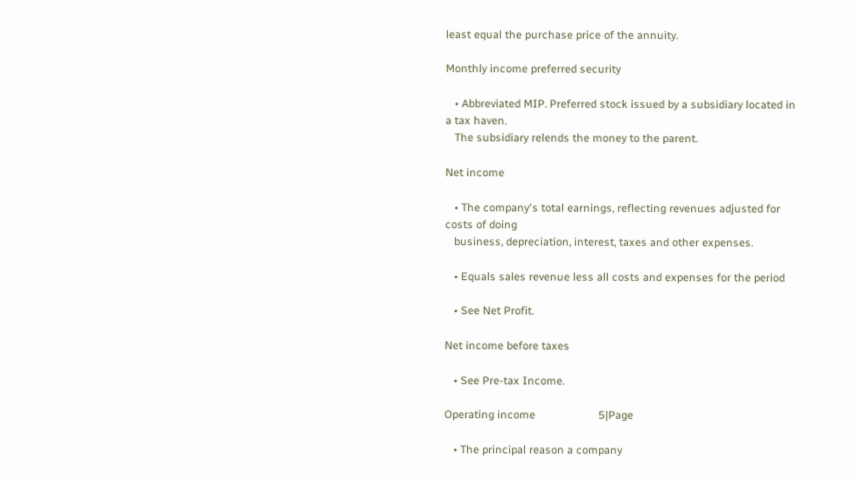least equal the purchase price of the annuity.

Monthly income preferred security

   • Abbreviated MIP. Preferred stock issued by a subsidiary located in a tax haven.
   The subsidiary relends the money to the parent.

Net income

   • The company's total earnings, reflecting revenues adjusted for costs of doing
   business, depreciation, interest, taxes and other expenses.

   • Equals sales revenue less all costs and expenses for the period

   • See Net Profit.

Net income before taxes

   • See Pre-tax Income.

Operating income                     5|Page

   • The principal reason a company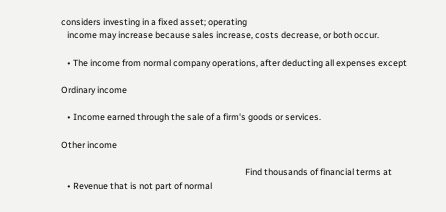considers investing in a fixed asset; operating
   income may increase because sales increase, costs decrease, or both occur.

   • The income from normal company operations, after deducting all expenses except

Ordinary income

   • Income earned through the sale of a firm's goods or services.

Other income

                                                                                            Find thousands of financial terms at
   • Revenue that is not part of normal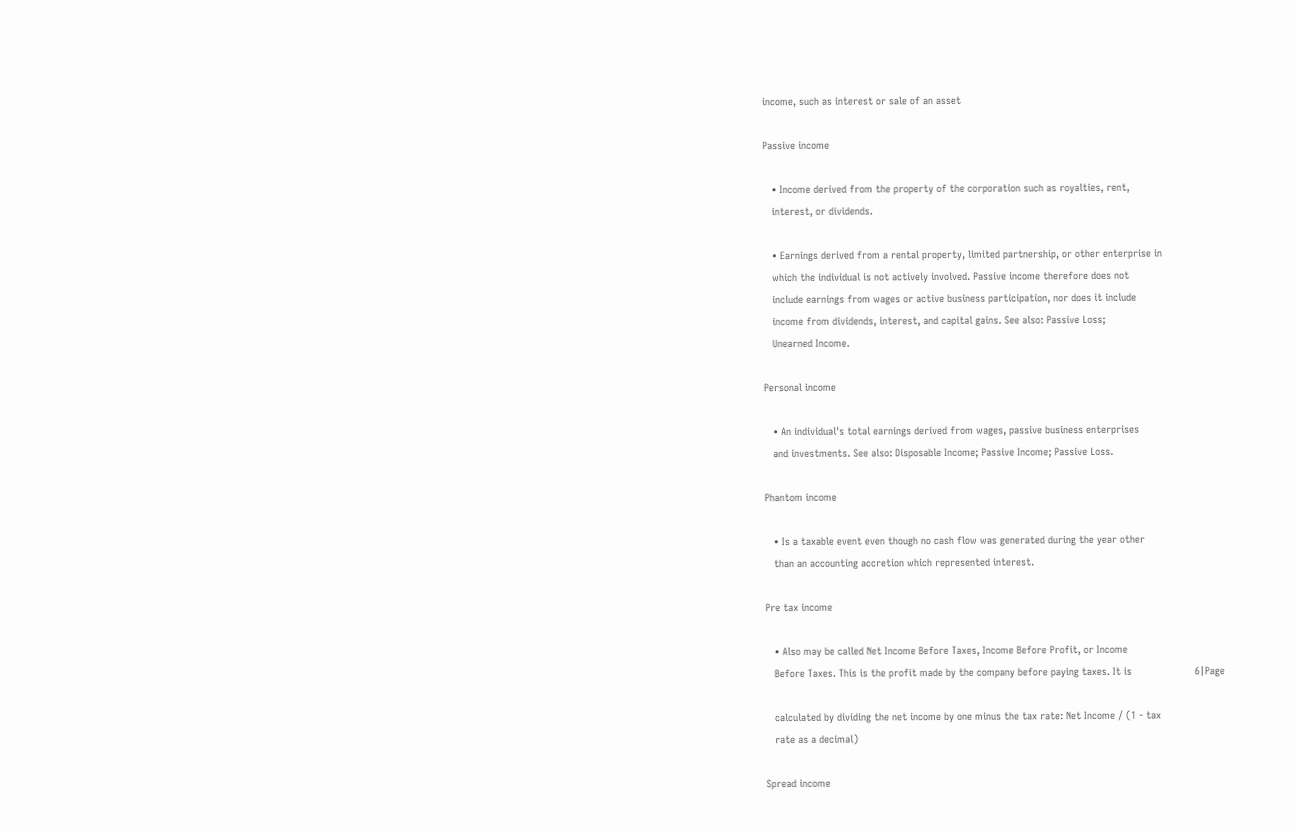income, such as interest or sale of an asset

Passive income

   • Income derived from the property of the corporation such as royalties, rent,
   interest, or dividends.

   • Earnings derived from a rental property, limited partnership, or other enterprise in
   which the individual is not actively involved. Passive income therefore does not
   include earnings from wages or active business participation, nor does it include
   income from dividends, interest, and capital gains. See also: Passive Loss;
   Unearned Income.

Personal income

   • An individual's total earnings derived from wages, passive business enterprises
   and investments. See also: Disposable Income; Passive Income; Passive Loss.

Phantom income

   • Is a taxable event even though no cash flow was generated during the year other
   than an accounting accretion which represented interest.

Pre tax income

   • Also may be called Net Income Before Taxes, Income Before Profit, or Income
   Before Taxes. This is the profit made by the company before paying taxes. It is                     6|Page

   calculated by dividing the net income by one minus the tax rate: Net Income / (1 - tax
   rate as a decimal)

Spread income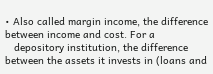• Also called margin income, the difference between income and cost. For a
   depository institution, the difference between the assets it invests in (loans and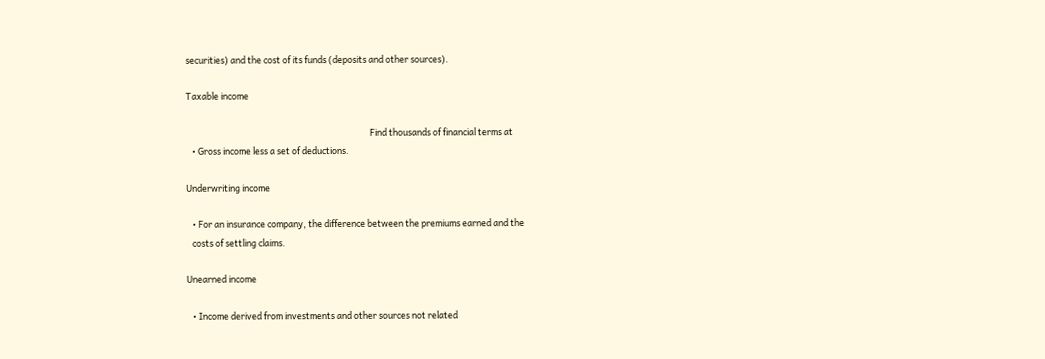securities) and the cost of its funds (deposits and other sources).

Taxable income

                                                                                            Find thousands of financial terms at
   • Gross income less a set of deductions.

Underwriting income

   • For an insurance company, the difference between the premiums earned and the
   costs of settling claims.

Unearned income

   • Income derived from investments and other sources not related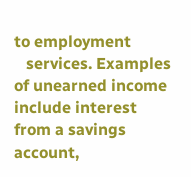to employment
   services. Examples of unearned income include interest from a savings account,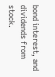bond interest, and dividends from stock.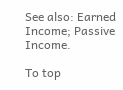See also: Earned Income; Passive Income.

To top